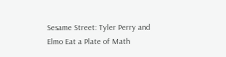Sesame Street: Tyler Perry and Elmo Eat a Plate of Math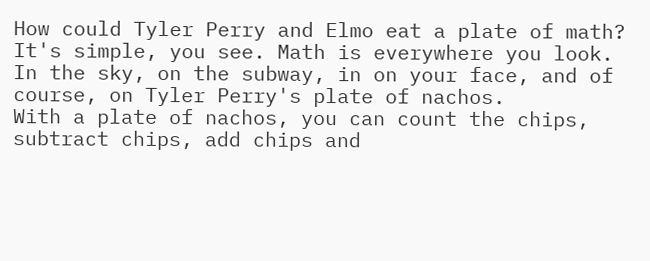How could Tyler Perry and Elmo eat a plate of math? It's simple, you see. Math is everywhere you look. In the sky, on the subway, in on your face, and of course, on Tyler Perry's plate of nachos.
With a plate of nachos, you can count the chips, subtract chips, add chips and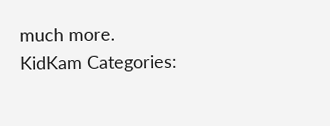much more.
KidKam Categories: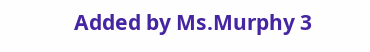Added by Ms.Murphy 3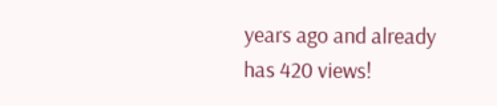years ago and already has 420 views!